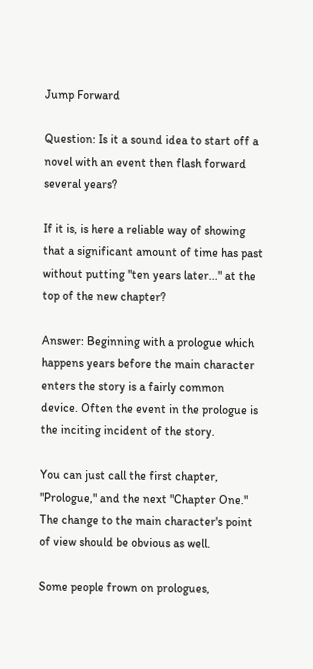Jump Forward

Question: Is it a sound idea to start off a novel with an event then flash forward several years?

If it is, is here a reliable way of showing that a significant amount of time has past without putting "ten years later..." at the top of the new chapter?

Answer: Beginning with a prologue which happens years before the main character enters the story is a fairly common device. Often the event in the prologue is the inciting incident of the story.

You can just call the first chapter, "Prologue," and the next "Chapter One." The change to the main character's point of view should be obvious as well.

Some people frown on prologues,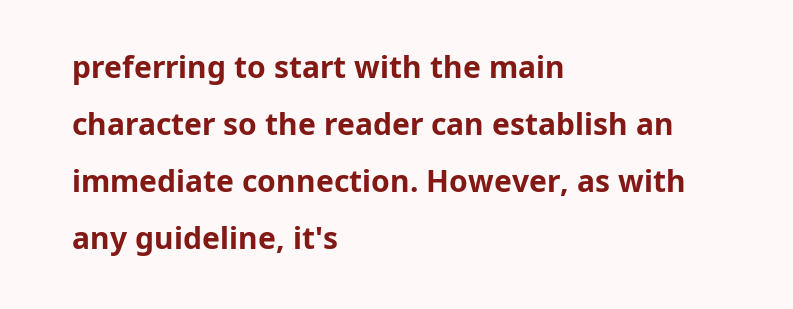preferring to start with the main character so the reader can establish an immediate connection. However, as with any guideline, it's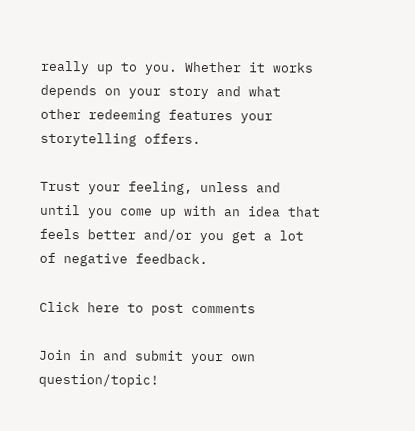really up to you. Whether it works depends on your story and what other redeeming features your storytelling offers.

Trust your feeling, unless and until you come up with an idea that feels better and/or you get a lot of negative feedback.

Click here to post comments

Join in and submit your own question/topic!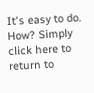It's easy to do. How? Simply click here to return to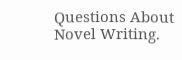Questions About Novel Writing.